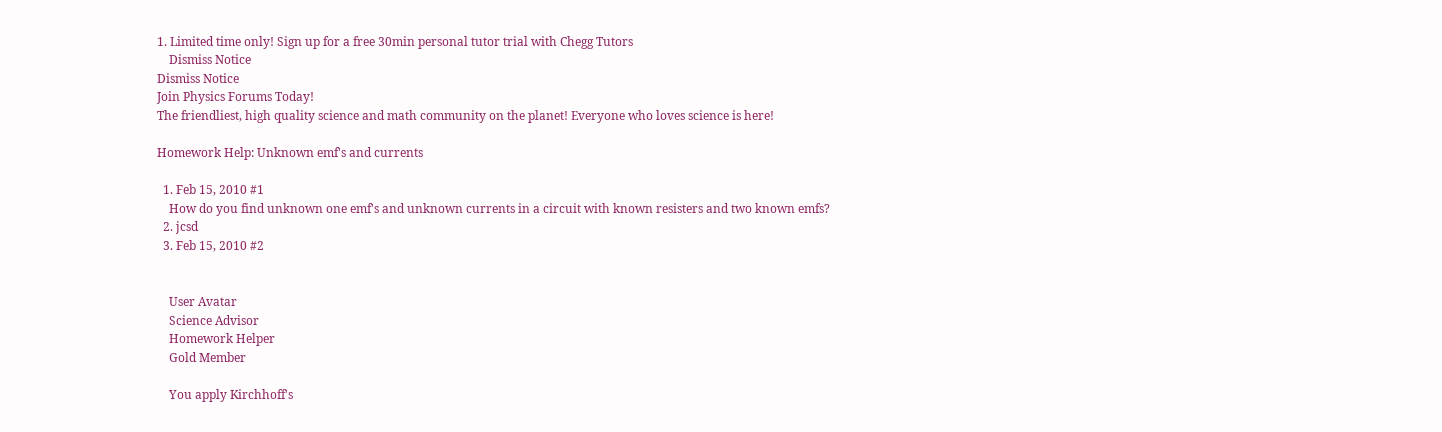1. Limited time only! Sign up for a free 30min personal tutor trial with Chegg Tutors
    Dismiss Notice
Dismiss Notice
Join Physics Forums Today!
The friendliest, high quality science and math community on the planet! Everyone who loves science is here!

Homework Help: Unknown emf's and currents

  1. Feb 15, 2010 #1
    How do you find unknown one emf's and unknown currents in a circuit with known resisters and two known emfs?
  2. jcsd
  3. Feb 15, 2010 #2


    User Avatar
    Science Advisor
    Homework Helper
    Gold Member

    You apply Kirchhoff's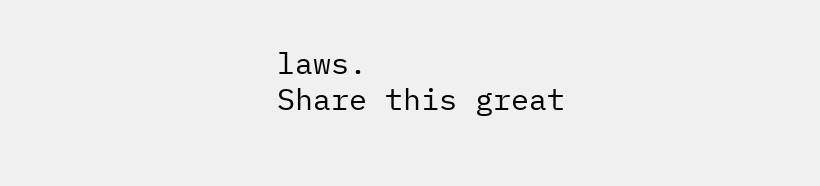laws.
Share this great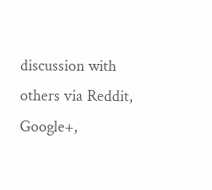discussion with others via Reddit, Google+,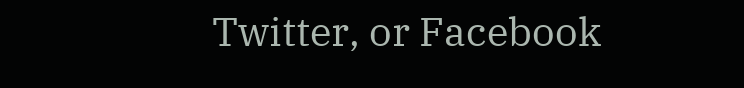Twitter, or Facebook